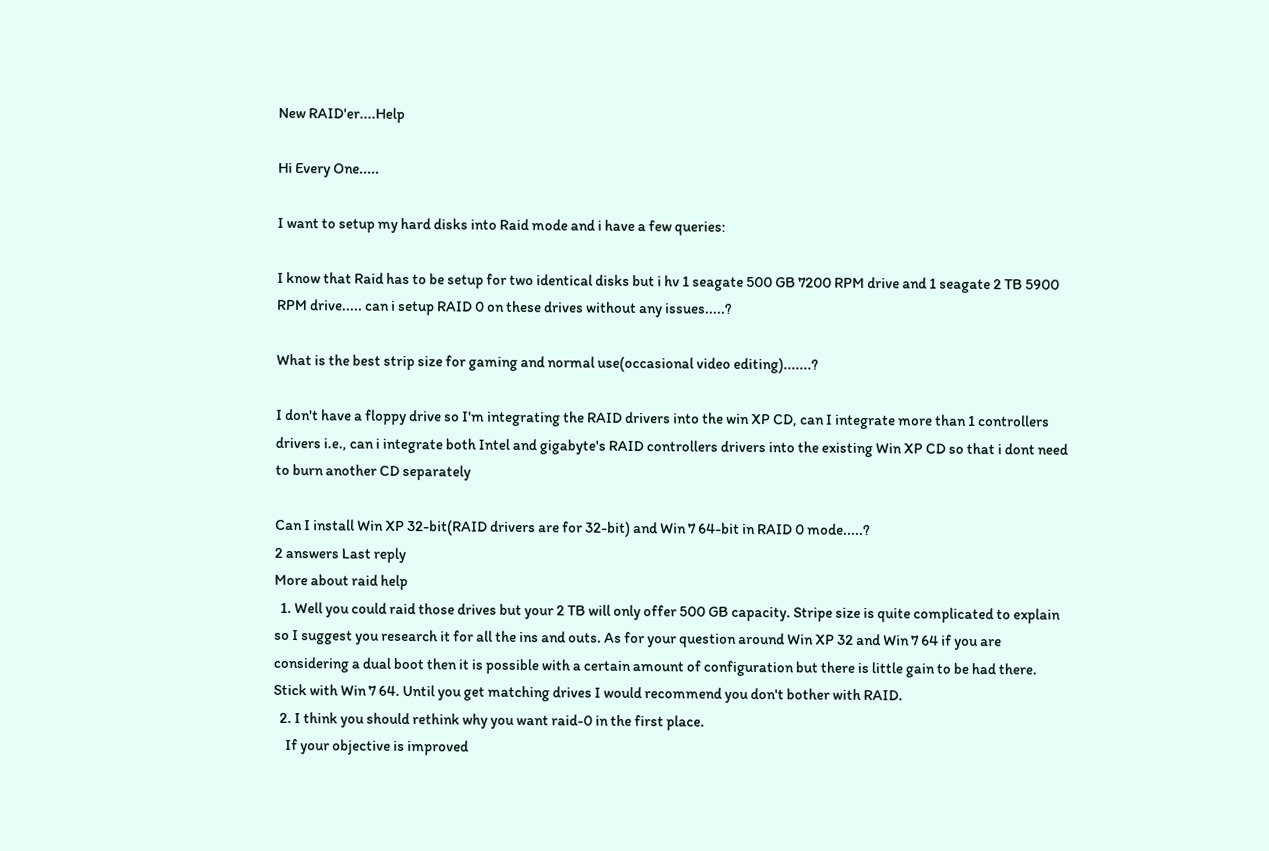New RAID'er....Help

Hi Every One.....

I want to setup my hard disks into Raid mode and i have a few queries:

I know that Raid has to be setup for two identical disks but i hv 1 seagate 500 GB 7200 RPM drive and 1 seagate 2 TB 5900 RPM drive..... can i setup RAID 0 on these drives without any issues.....?

What is the best strip size for gaming and normal use(occasional video editing).......?

I don't have a floppy drive so I'm integrating the RAID drivers into the win XP CD, can I integrate more than 1 controllers drivers i.e., can i integrate both Intel and gigabyte's RAID controllers drivers into the existing Win XP CD so that i dont need to burn another CD separately

Can I install Win XP 32-bit(RAID drivers are for 32-bit) and Win 7 64-bit in RAID 0 mode.....?
2 answers Last reply
More about raid help
  1. Well you could raid those drives but your 2 TB will only offer 500 GB capacity. Stripe size is quite complicated to explain so I suggest you research it for all the ins and outs. As for your question around Win XP 32 and Win 7 64 if you are considering a dual boot then it is possible with a certain amount of configuration but there is little gain to be had there. Stick with Win 7 64. Until you get matching drives I would recommend you don't bother with RAID.
  2. I think you should rethink why you want raid-0 in the first place.
    If your objective is improved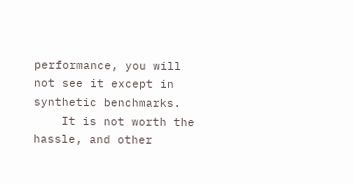performance, you will not see it except in synthetic benchmarks.
    It is not worth the hassle, and other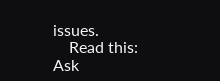issues.
    Read this:
Ask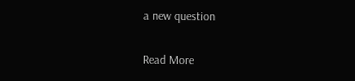a new question

Read More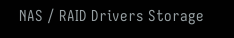NAS / RAID Drivers Storage